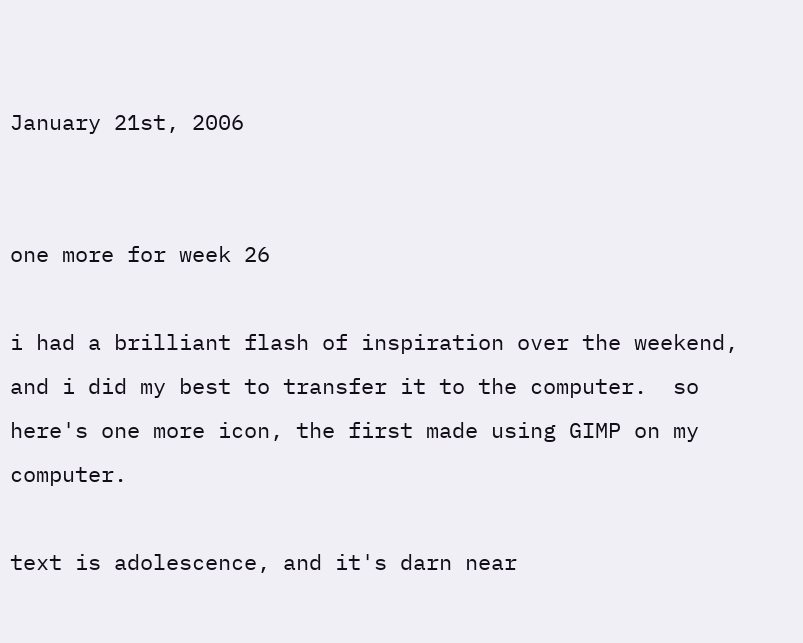January 21st, 2006


one more for week 26

i had a brilliant flash of inspiration over the weekend, and i did my best to transfer it to the computer.  so here's one more icon, the first made using GIMP on my computer.

text is adolescence, and it's darn near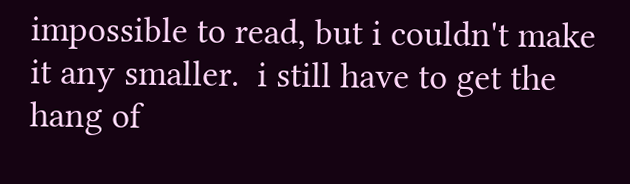impossible to read, but i couldn't make it any smaller.  i still have to get the hang of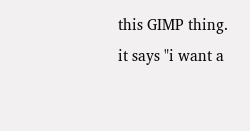this GIMP thing.  it says "i want a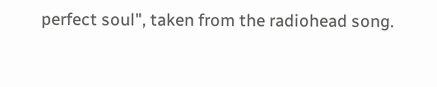perfect soul", taken from the radiohead song.